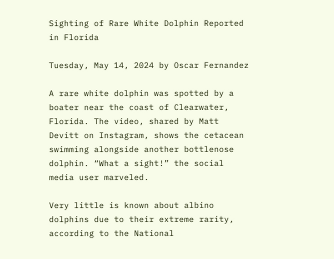Sighting of Rare White Dolphin Reported in Florida

Tuesday, May 14, 2024 by Oscar Fernandez

A rare white dolphin was spotted by a boater near the coast of Clearwater, Florida. The video, shared by Matt Devitt on Instagram, shows the cetacean swimming alongside another bottlenose dolphin. “What a sight!” the social media user marveled.

Very little is known about albino dolphins due to their extreme rarity, according to the National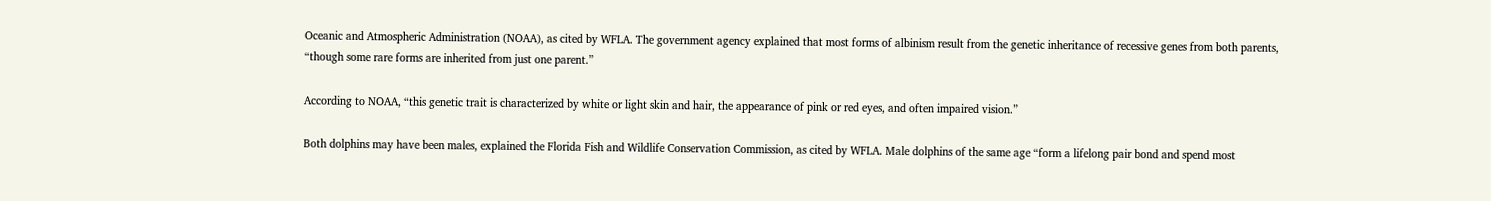Oceanic and Atmospheric Administration (NOAA), as cited by WFLA. The government agency explained that most forms of albinism result from the genetic inheritance of recessive genes from both parents, “though some rare forms are inherited from just one parent.”

According to NOAA, “this genetic trait is characterized by white or light skin and hair, the appearance of pink or red eyes, and often impaired vision.”

Both dolphins may have been males, explained the Florida Fish and Wildlife Conservation Commission, as cited by WFLA. Male dolphins of the same age “form a lifelong pair bond and spend most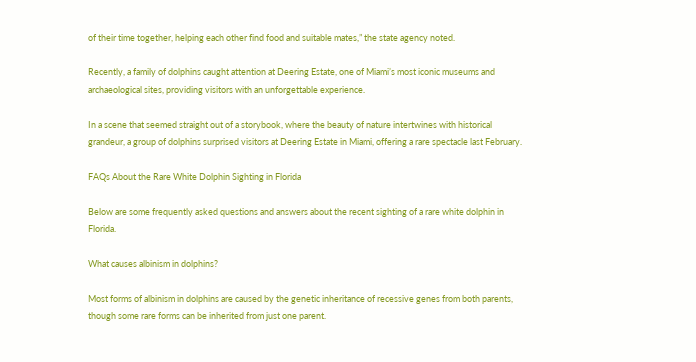of their time together, helping each other find food and suitable mates,” the state agency noted.

Recently, a family of dolphins caught attention at Deering Estate, one of Miami’s most iconic museums and archaeological sites, providing visitors with an unforgettable experience.

In a scene that seemed straight out of a storybook, where the beauty of nature intertwines with historical grandeur, a group of dolphins surprised visitors at Deering Estate in Miami, offering a rare spectacle last February.

FAQs About the Rare White Dolphin Sighting in Florida

Below are some frequently asked questions and answers about the recent sighting of a rare white dolphin in Florida.

What causes albinism in dolphins?

Most forms of albinism in dolphins are caused by the genetic inheritance of recessive genes from both parents, though some rare forms can be inherited from just one parent.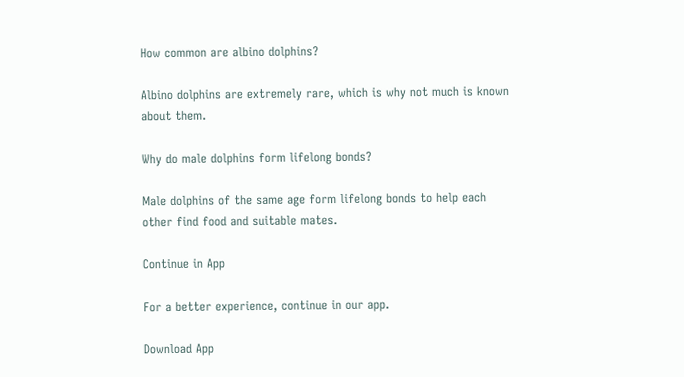How common are albino dolphins?

Albino dolphins are extremely rare, which is why not much is known about them.

Why do male dolphins form lifelong bonds?

Male dolphins of the same age form lifelong bonds to help each other find food and suitable mates.

Continue in App

For a better experience, continue in our app.

Download App